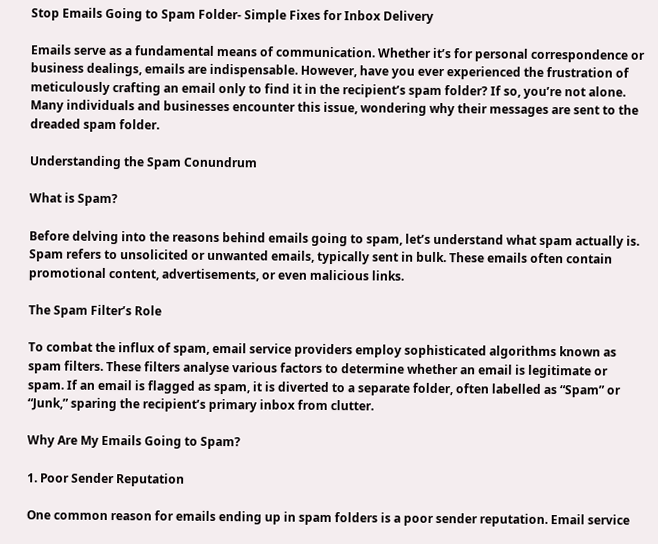Stop Emails Going to Spam Folder- Simple Fixes for Inbox Delivery

Emails serve as a fundamental means of communication. Whether it’s for personal correspondence or business dealings, emails are indispensable. However, have you ever experienced the frustration of meticulously crafting an email only to find it in the recipient’s spam folder? If so, you’re not alone. Many individuals and businesses encounter this issue, wondering why their messages are sent to the dreaded spam folder.

Understanding the Spam Conundrum

What is Spam?

Before delving into the reasons behind emails going to spam, let’s understand what spam actually is. Spam refers to unsolicited or unwanted emails, typically sent in bulk. These emails often contain promotional content, advertisements, or even malicious links.

The Spam Filter’s Role

To combat the influx of spam, email service providers employ sophisticated algorithms known as spam filters. These filters analyse various factors to determine whether an email is legitimate or spam. If an email is flagged as spam, it is diverted to a separate folder, often labelled as “Spam” or “Junk,” sparing the recipient’s primary inbox from clutter.

Why Are My Emails Going to Spam?

1. Poor Sender Reputation

One common reason for emails ending up in spam folders is a poor sender reputation. Email service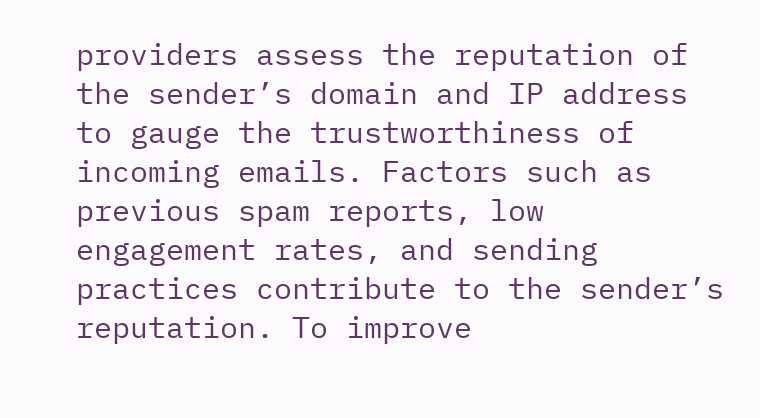providers assess the reputation of the sender’s domain and IP address to gauge the trustworthiness of incoming emails. Factors such as previous spam reports, low engagement rates, and sending practices contribute to the sender’s reputation. To improve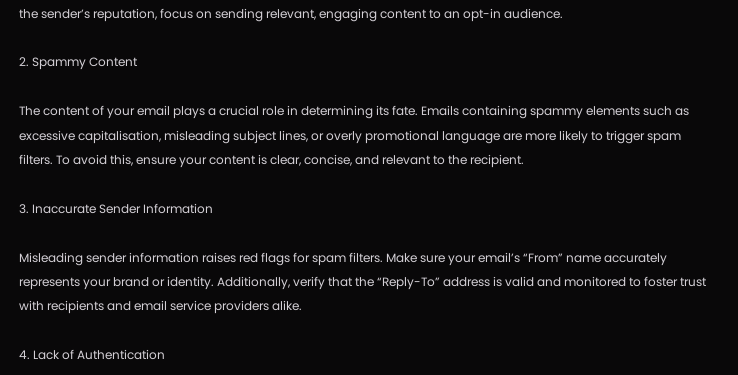the sender’s reputation, focus on sending relevant, engaging content to an opt-in audience.

2. Spammy Content

The content of your email plays a crucial role in determining its fate. Emails containing spammy elements such as excessive capitalisation, misleading subject lines, or overly promotional language are more likely to trigger spam filters. To avoid this, ensure your content is clear, concise, and relevant to the recipient.

3. Inaccurate Sender Information

Misleading sender information raises red flags for spam filters. Make sure your email’s “From” name accurately represents your brand or identity. Additionally, verify that the “Reply-To” address is valid and monitored to foster trust with recipients and email service providers alike.

4. Lack of Authentication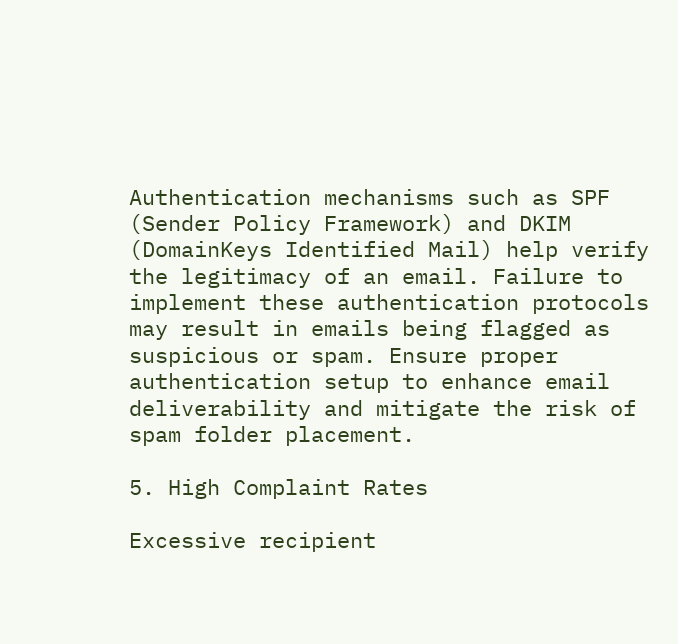Authentication mechanisms such as SPF (Sender Policy Framework) and DKIM (DomainKeys Identified Mail) help verify the legitimacy of an email. Failure to implement these authentication protocols may result in emails being flagged as suspicious or spam. Ensure proper authentication setup to enhance email deliverability and mitigate the risk of spam folder placement.

5. High Complaint Rates

Excessive recipient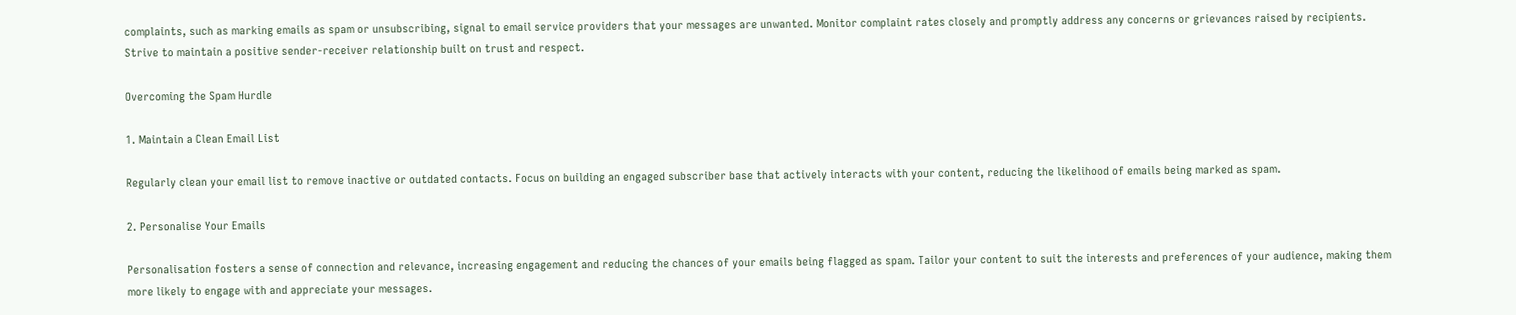complaints, such as marking emails as spam or unsubscribing, signal to email service providers that your messages are unwanted. Monitor complaint rates closely and promptly address any concerns or grievances raised by recipients. Strive to maintain a positive sender-receiver relationship built on trust and respect.

Overcoming the Spam Hurdle

1. Maintain a Clean Email List

Regularly clean your email list to remove inactive or outdated contacts. Focus on building an engaged subscriber base that actively interacts with your content, reducing the likelihood of emails being marked as spam.

2. Personalise Your Emails

Personalisation fosters a sense of connection and relevance, increasing engagement and reducing the chances of your emails being flagged as spam. Tailor your content to suit the interests and preferences of your audience, making them more likely to engage with and appreciate your messages.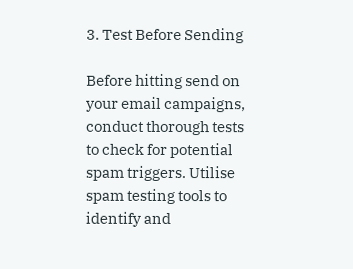3. Test Before Sending

Before hitting send on your email campaigns, conduct thorough tests to check for potential spam triggers. Utilise spam testing tools to identify and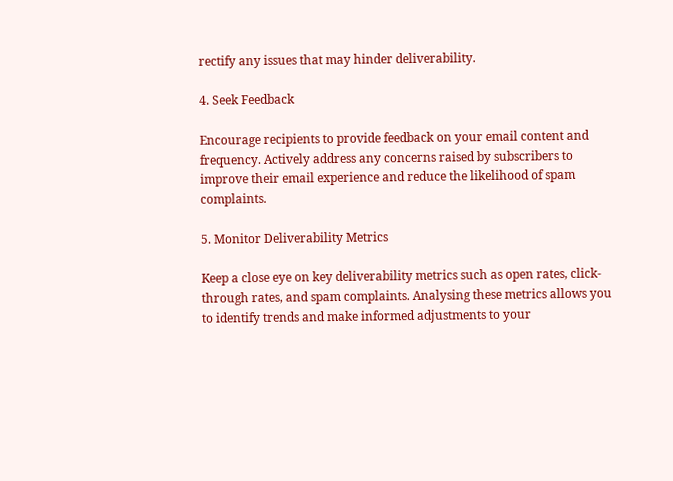rectify any issues that may hinder deliverability.

4. Seek Feedback

Encourage recipients to provide feedback on your email content and frequency. Actively address any concerns raised by subscribers to improve their email experience and reduce the likelihood of spam complaints.

5. Monitor Deliverability Metrics

Keep a close eye on key deliverability metrics such as open rates, click-through rates, and spam complaints. Analysing these metrics allows you to identify trends and make informed adjustments to your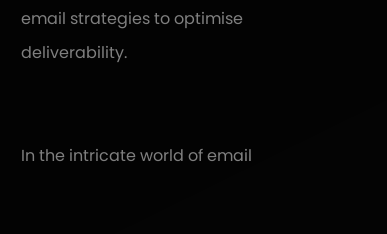email strategies to optimise deliverability.


In the intricate world of email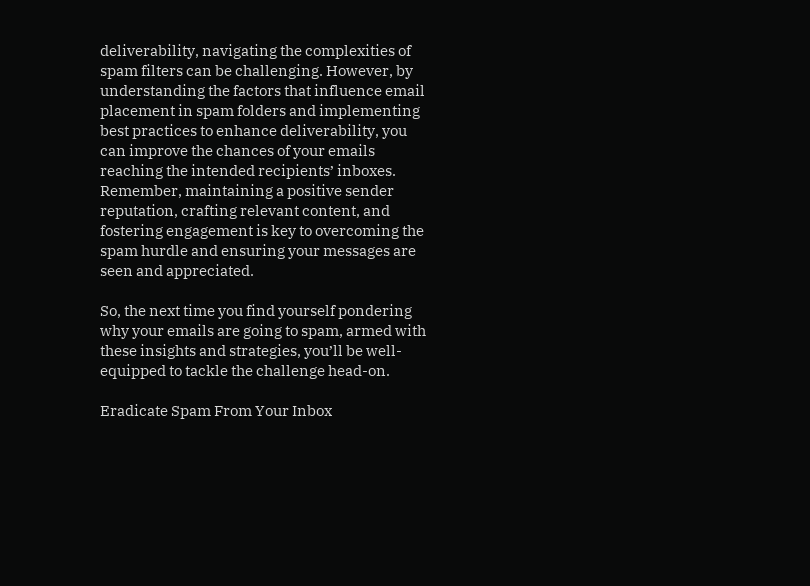deliverability, navigating the complexities of spam filters can be challenging. However, by understanding the factors that influence email placement in spam folders and implementing best practices to enhance deliverability, you can improve the chances of your emails reaching the intended recipients’ inboxes. Remember, maintaining a positive sender reputation, crafting relevant content, and fostering engagement is key to overcoming the spam hurdle and ensuring your messages are seen and appreciated.

So, the next time you find yourself pondering why your emails are going to spam, armed with these insights and strategies, you’ll be well-equipped to tackle the challenge head-on.

Eradicate Spam From Your Inbox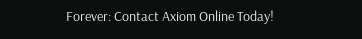Forever: Contact Axiom Online Today!